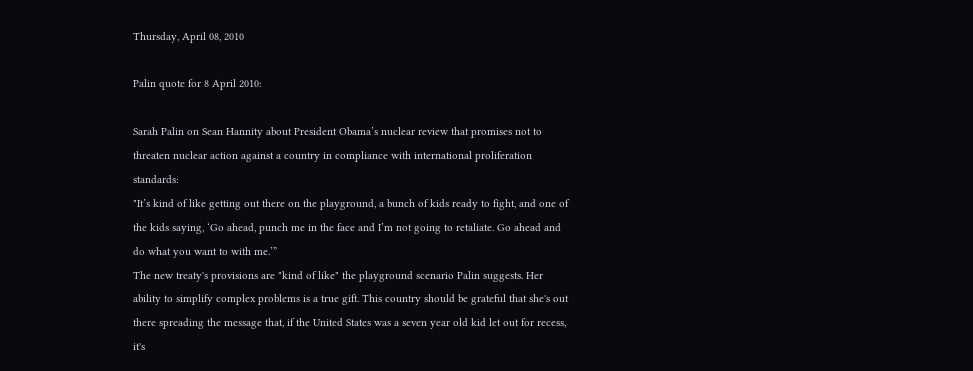Thursday, April 08, 2010

Palin quote for 8 April 2010:

Sarah Palin on Sean Hannity about President Obama’s nuclear review that promises not to threaten nuclear action against a country in compliance with international proliferation standards:
"It’s kind of like getting out there on the playground, a bunch of kids ready to fight, and one of the kids saying, ‘Go ahead, punch me in the face and I’m not going to retaliate. Go ahead and do what you want to with me.’”
The new treaty's provisions are "kind of like" the playground scenario Palin suggests. Her ability to simplify complex problems is a true gift. This country should be grateful that she's out there spreading the message that, if the United States was a seven year old kid let out for recess, it's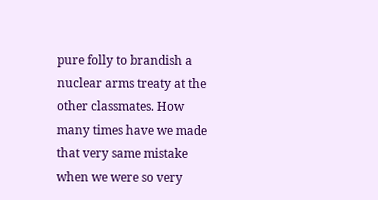pure folly to brandish a nuclear arms treaty at the other classmates. How many times have we made that very same mistake when we were so very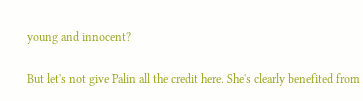young and innocent?

But let's not give Palin all the credit here. She's clearly benefited from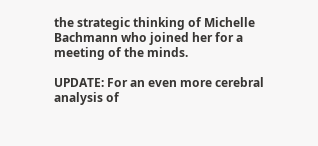the strategic thinking of Michelle Bachmann who joined her for a meeting of the minds.

UPDATE: For an even more cerebral analysis of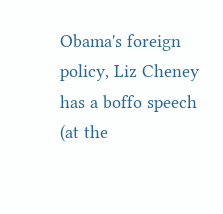Obama's foreign policy, Liz Cheney has a boffo speech (at the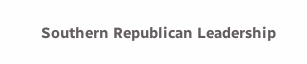Southern Republican Leadership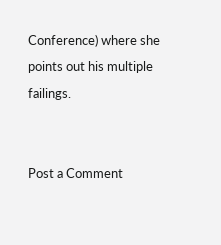Conference) where she points out his multiple failings.


Post a Comment